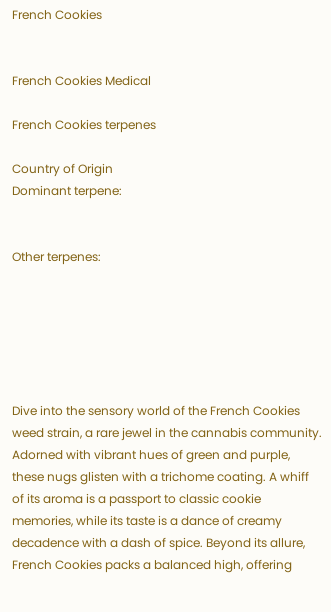French Cookies


French Cookies Medical

French Cookies terpenes

Country of Origin
Dominant terpene:


Other terpenes:






Dive into the sensory world of the French Cookies weed strain, a rare jewel in the cannabis community. Adorned with vibrant hues of green and purple, these nugs glisten with a trichome coating. A whiff of its aroma is a passport to classic cookie memories, while its taste is a dance of creamy decadence with a dash of spice. Beyond its allure, French Cookies packs a balanced high, offering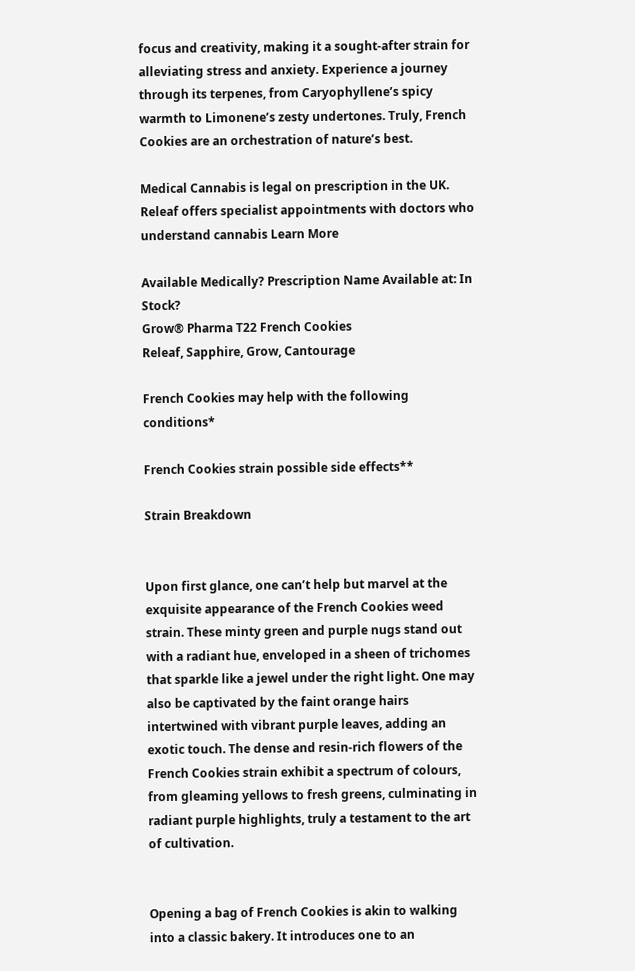focus and creativity, making it a sought-after strain for alleviating stress and anxiety. Experience a journey through its terpenes, from Caryophyllene’s spicy warmth to Limonene’s zesty undertones. Truly, French Cookies are an orchestration of nature’s best.

Medical Cannabis is legal on prescription in the UK. Releaf offers specialist appointments with doctors who understand cannabis Learn More

Available Medically? Prescription Name Available at: In Stock?
Grow® Pharma T22 French Cookies
Releaf, Sapphire, Grow, Cantourage

French Cookies may help with the following conditions*

French Cookies strain possible side effects**

Strain Breakdown


Upon first glance, one can’t help but marvel at the exquisite appearance of the French Cookies weed strain. These minty green and purple nugs stand out with a radiant hue, enveloped in a sheen of trichomes that sparkle like a jewel under the right light. One may also be captivated by the faint orange hairs intertwined with vibrant purple leaves, adding an exotic touch. The dense and resin-rich flowers of the French Cookies strain exhibit a spectrum of colours, from gleaming yellows to fresh greens, culminating in radiant purple highlights, truly a testament to the art of cultivation.


Opening a bag of French Cookies is akin to walking into a classic bakery. It introduces one to an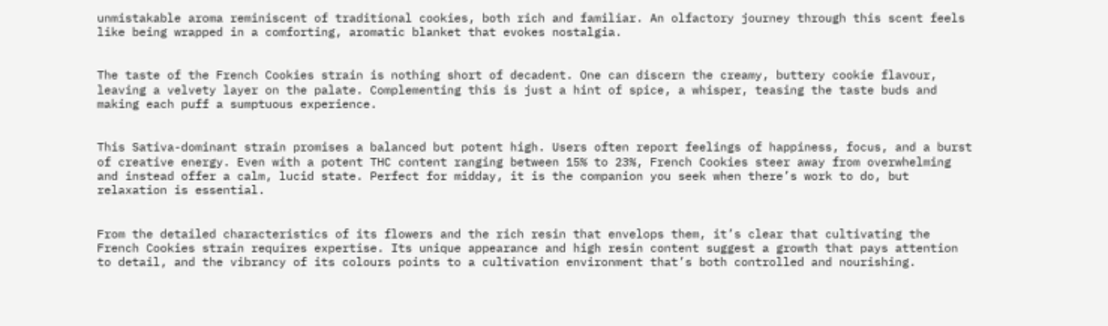unmistakable aroma reminiscent of traditional cookies, both rich and familiar. An olfactory journey through this scent feels like being wrapped in a comforting, aromatic blanket that evokes nostalgia.


The taste of the French Cookies strain is nothing short of decadent. One can discern the creamy, buttery cookie flavour, leaving a velvety layer on the palate. Complementing this is just a hint of spice, a whisper, teasing the taste buds and making each puff a sumptuous experience.


This Sativa-dominant strain promises a balanced but potent high. Users often report feelings of happiness, focus, and a burst of creative energy. Even with a potent THC content ranging between 15% to 23%, French Cookies steer away from overwhelming and instead offer a calm, lucid state. Perfect for midday, it is the companion you seek when there’s work to do, but relaxation is essential.


From the detailed characteristics of its flowers and the rich resin that envelops them, it’s clear that cultivating the French Cookies strain requires expertise. Its unique appearance and high resin content suggest a growth that pays attention to detail, and the vibrancy of its colours points to a cultivation environment that’s both controlled and nourishing.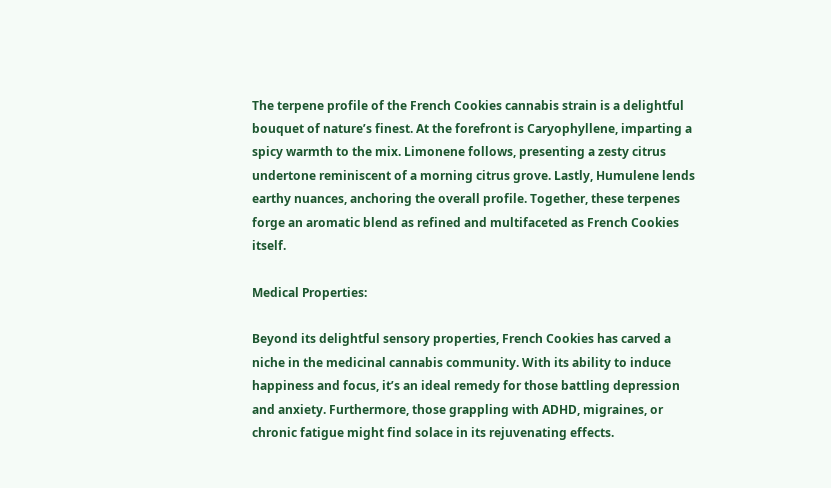The terpene profile of the French Cookies cannabis strain is a delightful bouquet of nature’s finest. At the forefront is Caryophyllene, imparting a spicy warmth to the mix. Limonene follows, presenting a zesty citrus undertone reminiscent of a morning citrus grove. Lastly, Humulene lends earthy nuances, anchoring the overall profile. Together, these terpenes forge an aromatic blend as refined and multifaceted as French Cookies itself.

Medical Properties:

Beyond its delightful sensory properties, French Cookies has carved a niche in the medicinal cannabis community. With its ability to induce happiness and focus, it’s an ideal remedy for those battling depression and anxiety. Furthermore, those grappling with ADHD, migraines, or chronic fatigue might find solace in its rejuvenating effects.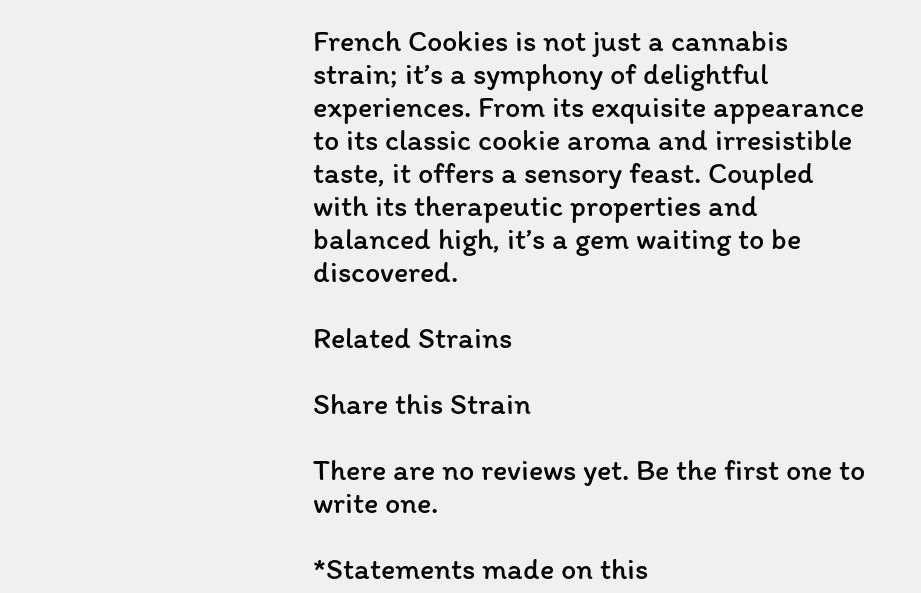French Cookies is not just a cannabis strain; it’s a symphony of delightful experiences. From its exquisite appearance to its classic cookie aroma and irresistible taste, it offers a sensory feast. Coupled with its therapeutic properties and balanced high, it’s a gem waiting to be discovered.

Related Strains

Share this Strain

There are no reviews yet. Be the first one to write one.

*Statements made on this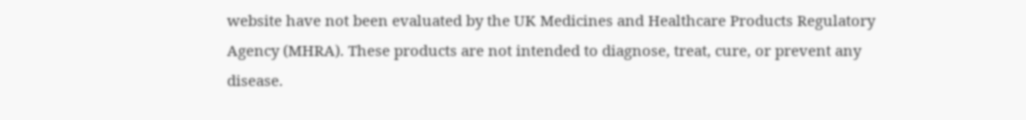website have not been evaluated by the UK Medicines and Healthcare Products Regulatory Agency (MHRA). These products are not intended to diagnose, treat, cure, or prevent any disease.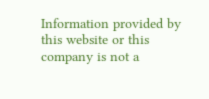Information provided by this website or this company is not a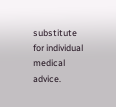substitute for individual medical advice.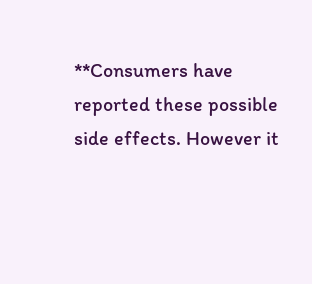**Consumers have reported these possible side effects. However it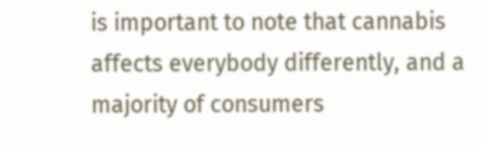is important to note that cannabis affects everybody differently, and a majority of consumers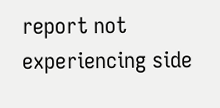report not experiencing side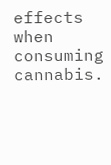effects when consuming cannabis.